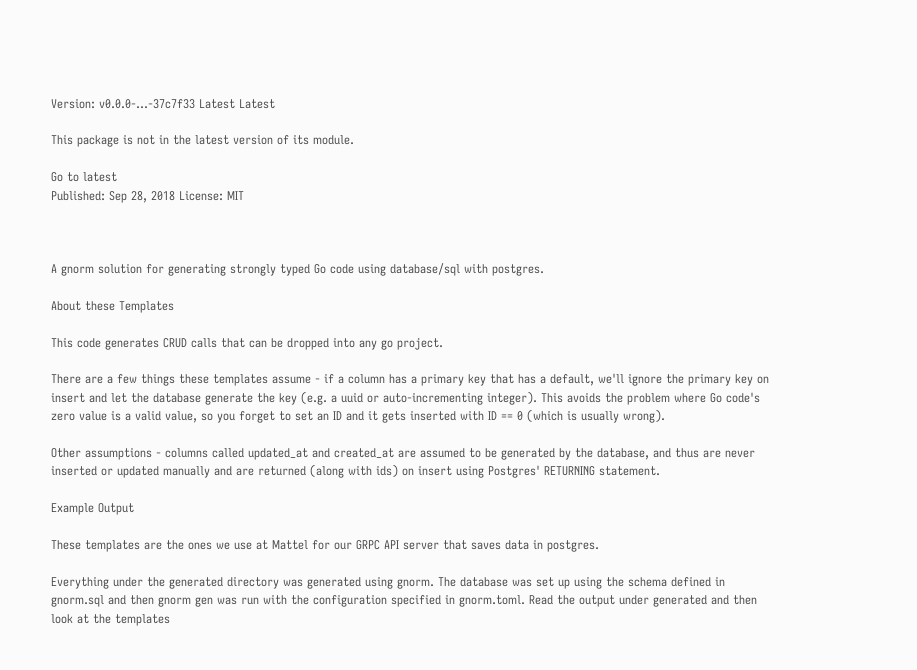Version: v0.0.0-...-37c7f33 Latest Latest

This package is not in the latest version of its module.

Go to latest
Published: Sep 28, 2018 License: MIT



A gnorm solution for generating strongly typed Go code using database/sql with postgres.

About these Templates

This code generates CRUD calls that can be dropped into any go project.

There are a few things these templates assume - if a column has a primary key that has a default, we'll ignore the primary key on insert and let the database generate the key (e.g. a uuid or auto-incrementing integer). This avoids the problem where Go code's zero value is a valid value, so you forget to set an ID and it gets inserted with ID == 0 (which is usually wrong).

Other assumptions - columns called updated_at and created_at are assumed to be generated by the database, and thus are never inserted or updated manually and are returned (along with ids) on insert using Postgres' RETURNING statement.

Example Output

These templates are the ones we use at Mattel for our GRPC API server that saves data in postgres.

Everything under the generated directory was generated using gnorm. The database was set up using the schema defined in gnorm.sql and then gnorm gen was run with the configuration specified in gnorm.toml. Read the output under generated and then look at the templates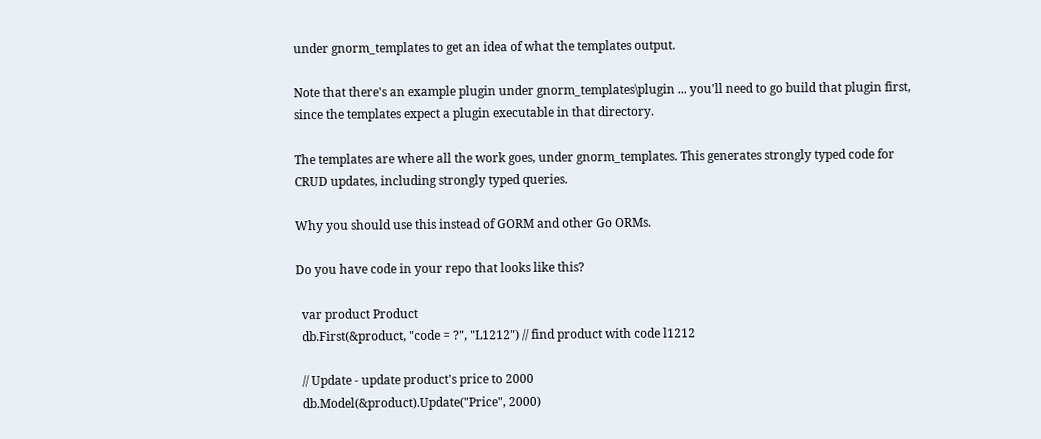under gnorm_templates to get an idea of what the templates output.

Note that there's an example plugin under gnorm_templates\plugin ... you'll need to go build that plugin first, since the templates expect a plugin executable in that directory.

The templates are where all the work goes, under gnorm_templates. This generates strongly typed code for CRUD updates, including strongly typed queries.

Why you should use this instead of GORM and other Go ORMs.

Do you have code in your repo that looks like this?

  var product Product
  db.First(&product, "code = ?", "L1212") // find product with code l1212

  // Update - update product's price to 2000
  db.Model(&product).Update("Price", 2000)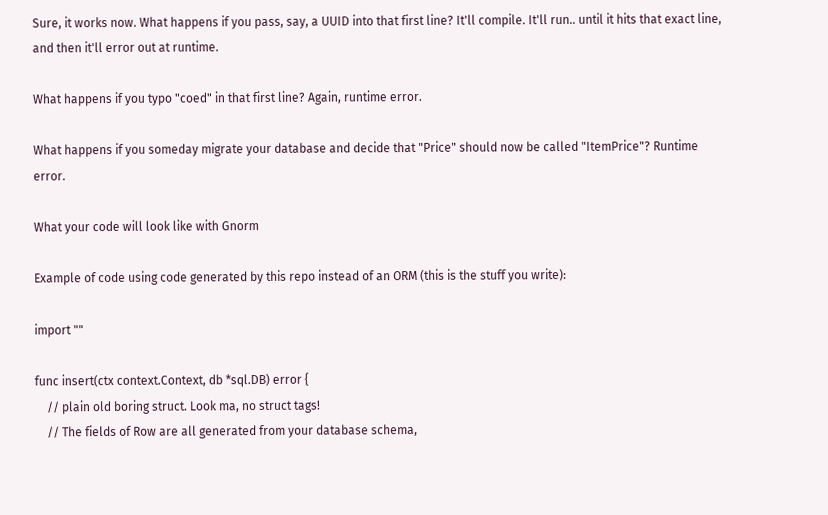Sure, it works now. What happens if you pass, say, a UUID into that first line? It'll compile. It'll run.. until it hits that exact line, and then it'll error out at runtime.

What happens if you typo "coed" in that first line? Again, runtime error.

What happens if you someday migrate your database and decide that "Price" should now be called "ItemPrice"? Runtime error.

What your code will look like with Gnorm

Example of code using code generated by this repo instead of an ORM (this is the stuff you write):

import ""

func insert(ctx context.Context, db *sql.DB) error {
    // plain old boring struct. Look ma, no struct tags!
    // The fields of Row are all generated from your database schema,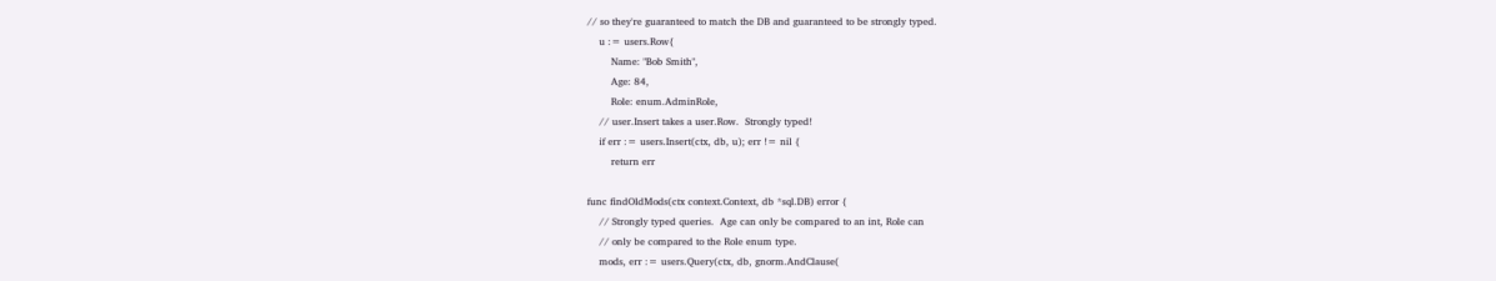// so they're guaranteed to match the DB and guaranteed to be strongly typed.
    u := users.Row{
        Name: "Bob Smith",
        Age: 84,
        Role: enum.AdminRole,
    // user.Insert takes a user.Row.  Strongly typed!
    if err := users.Insert(ctx, db, u); err != nil {
        return err

func findOldMods(ctx context.Context, db *sql.DB) error {
    // Strongly typed queries.  Age can only be compared to an int, Role can
    // only be compared to the Role enum type.
    mods, err := users.Query(ctx, db, gnorm.AndClause(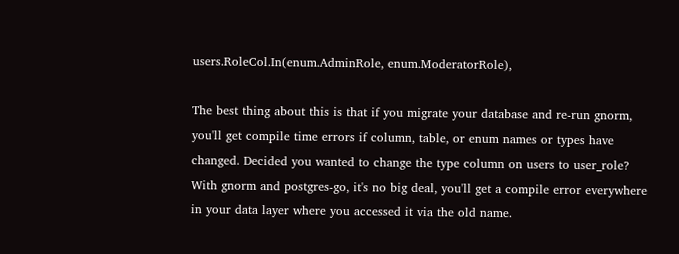users.RoleCol.In(enum.AdminRole, enum.ModeratorRole),

The best thing about this is that if you migrate your database and re-run gnorm, you'll get compile time errors if column, table, or enum names or types have changed. Decided you wanted to change the type column on users to user_role? With gnorm and postgres-go, it's no big deal, you'll get a compile error everywhere in your data layer where you accessed it via the old name.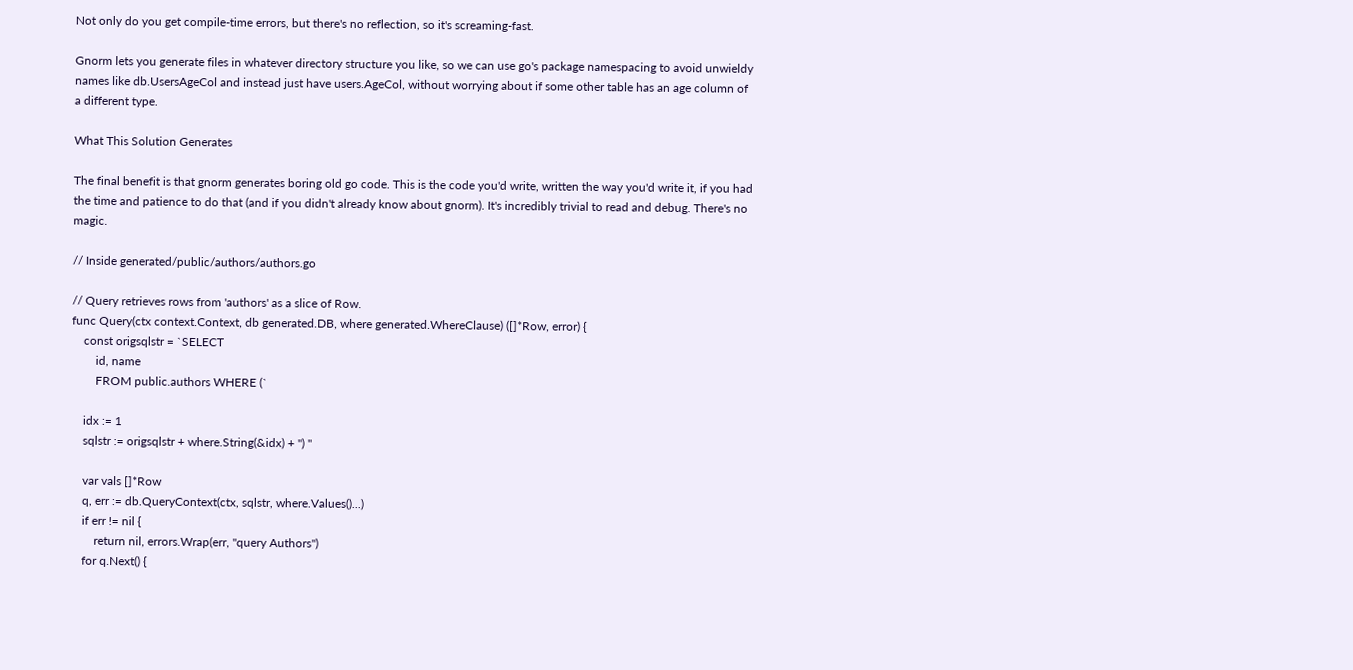Not only do you get compile-time errors, but there's no reflection, so it's screaming-fast.

Gnorm lets you generate files in whatever directory structure you like, so we can use go's package namespacing to avoid unwieldy names like db.UsersAgeCol and instead just have users.AgeCol, without worrying about if some other table has an age column of a different type.

What This Solution Generates

The final benefit is that gnorm generates boring old go code. This is the code you'd write, written the way you'd write it, if you had the time and patience to do that (and if you didn't already know about gnorm). It's incredibly trivial to read and debug. There's no magic.

// Inside generated/public/authors/authors.go

// Query retrieves rows from 'authors' as a slice of Row.
func Query(ctx context.Context, db generated.DB, where generated.WhereClause) ([]*Row, error) {
    const origsqlstr = `SELECT
        id, name
        FROM public.authors WHERE (`

    idx := 1
    sqlstr := origsqlstr + where.String(&idx) + ") "

    var vals []*Row
    q, err := db.QueryContext(ctx, sqlstr, where.Values()...)
    if err != nil {
        return nil, errors.Wrap(err, "query Authors")
    for q.Next() {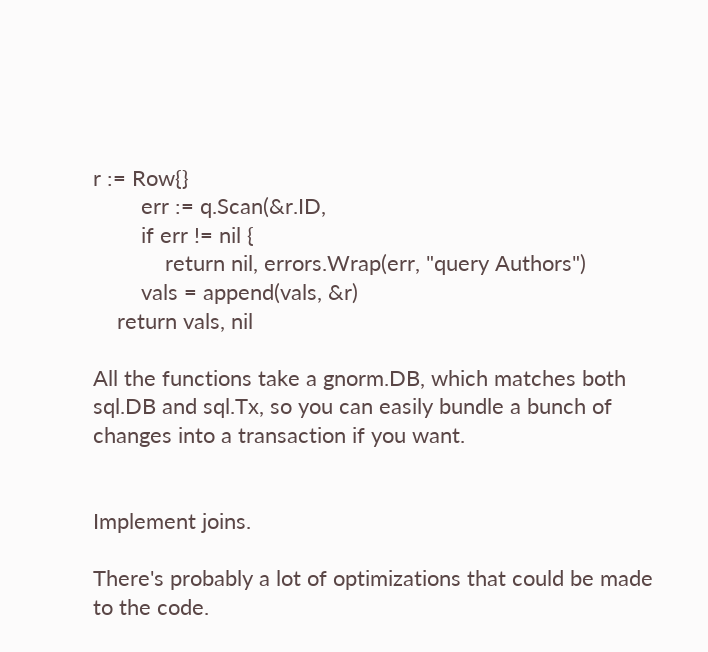r := Row{}
        err := q.Scan(&r.ID,
        if err != nil {
            return nil, errors.Wrap(err, "query Authors")
        vals = append(vals, &r)
    return vals, nil

All the functions take a gnorm.DB, which matches both sql.DB and sql.Tx, so you can easily bundle a bunch of changes into a transaction if you want.


Implement joins.

There's probably a lot of optimizations that could be made to the code.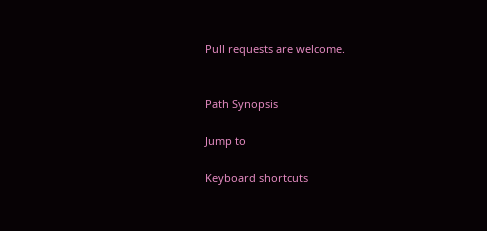Pull requests are welcome.


Path Synopsis

Jump to

Keyboard shortcuts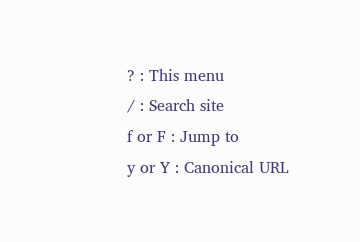? : This menu
/ : Search site
f or F : Jump to
y or Y : Canonical URL